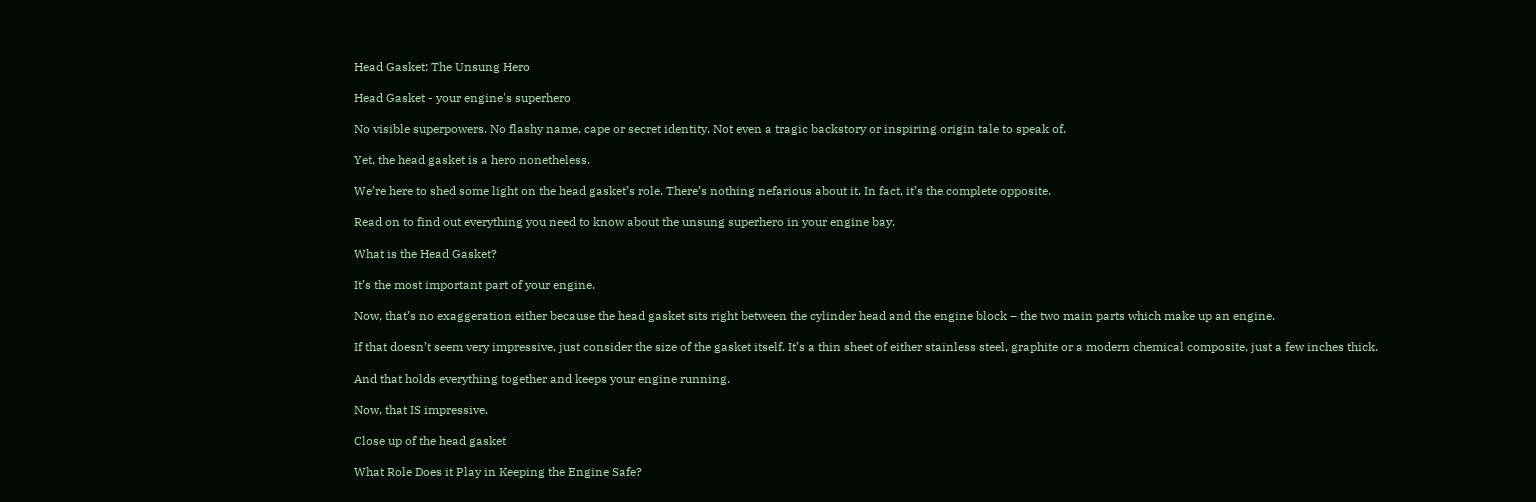Head Gasket: The Unsung Hero

Head Gasket - your engine's superhero

No visible superpowers. No flashy name, cape or secret identity. Not even a tragic backstory or inspiring origin tale to speak of.

Yet, the head gasket is a hero nonetheless.

We’re here to shed some light on the head gasket’s role. There’s nothing nefarious about it. In fact, it’s the complete opposite.

Read on to find out everything you need to know about the unsung superhero in your engine bay.

What is the Head Gasket?

It’s the most important part of your engine.

Now, that’s no exaggeration either because the head gasket sits right between the cylinder head and the engine block – the two main parts which make up an engine.

If that doesn’t seem very impressive, just consider the size of the gasket itself. It’s a thin sheet of either stainless steel, graphite or a modern chemical composite, just a few inches thick.

And that holds everything together and keeps your engine running.

Now, that IS impressive.

Close up of the head gasket

What Role Does it Play in Keeping the Engine Safe?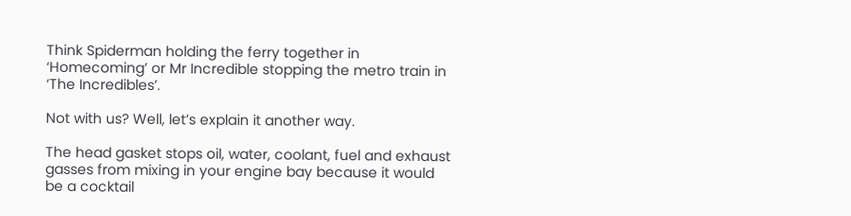Think Spiderman holding the ferry together in ‘Homecoming’ or Mr Incredible stopping the metro train in ‘The Incredibles’.

Not with us? Well, let’s explain it another way.

The head gasket stops oil, water, coolant, fuel and exhaust gasses from mixing in your engine bay because it would be a cocktail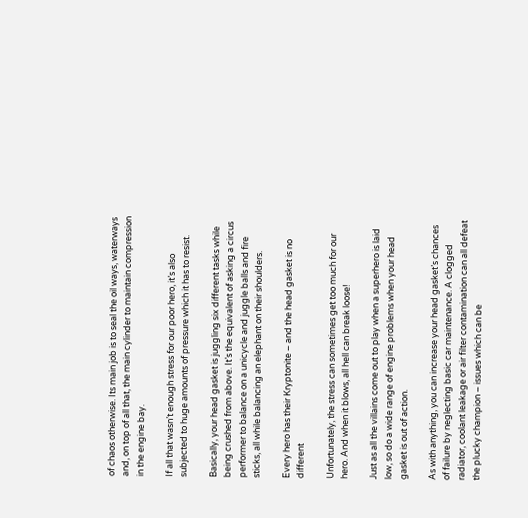of chaos otherwise. Its main job is to seal the oil ways, waterways and, on top of all that, the main cylinder to maintain compression in the engine bay.

If all that wasn’t enough stress for our poor hero, it’s also subjected to huge amounts of pressure which it has to resist.

Basically, your head gasket is juggling six different tasks while being crushed from above. It’s the equivalent of asking a circus performer to balance on a unicycle and juggle balls and fire sticks, all while balancing an elephant on their shoulders.

Every hero has their Kryptonite – and the head gasket is no different

Unfortunately, the stress can sometimes get too much for our hero. And when it blows, all hell can break loose!

Just as all the villains come out to play when a superhero is laid low, so do a wide range of engine problems when your head gasket is out of action.

As with anything, you can increase your head gasket’s chances of failure by neglecting basic car maintenance. A clogged radiator, coolant leakage or air filter contamination can all defeat the plucky champion – issues which can be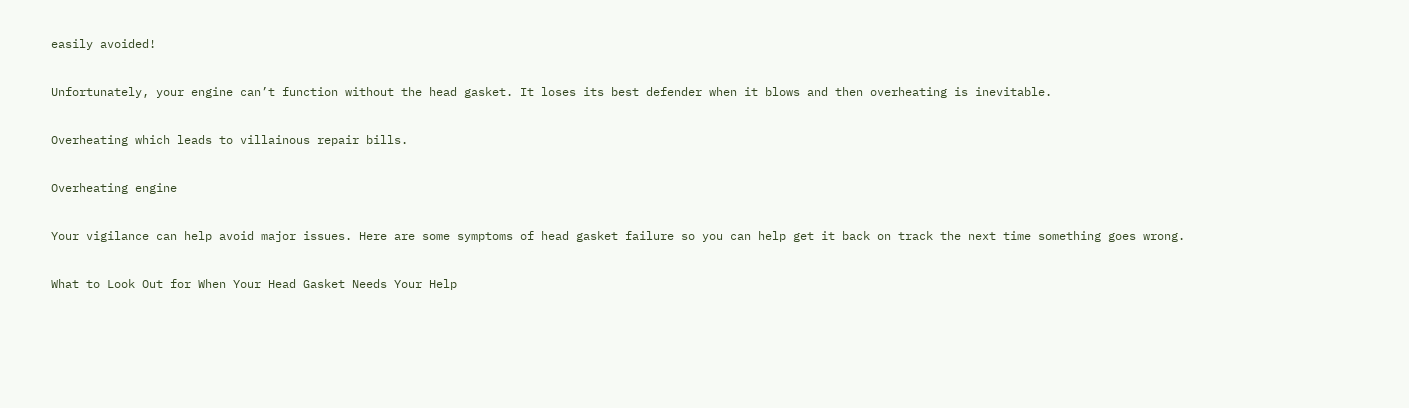easily avoided!

Unfortunately, your engine can’t function without the head gasket. It loses its best defender when it blows and then overheating is inevitable.

Overheating which leads to villainous repair bills.

Overheating engine

Your vigilance can help avoid major issues. Here are some symptoms of head gasket failure so you can help get it back on track the next time something goes wrong.

What to Look Out for When Your Head Gasket Needs Your Help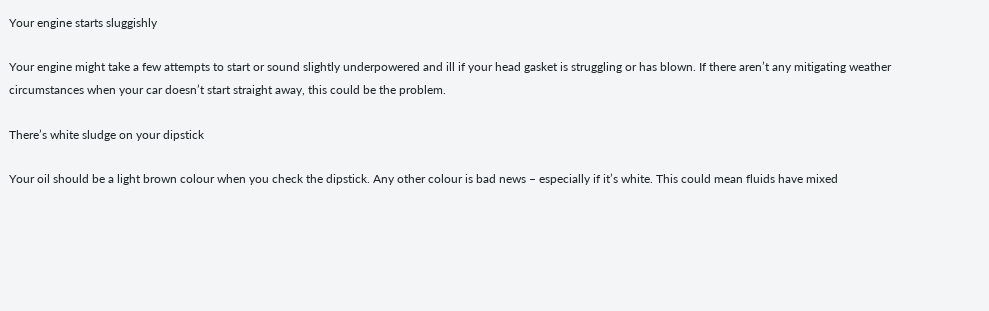Your engine starts sluggishly

Your engine might take a few attempts to start or sound slightly underpowered and ill if your head gasket is struggling or has blown. If there aren’t any mitigating weather circumstances when your car doesn’t start straight away, this could be the problem.

There’s white sludge on your dipstick

Your oil should be a light brown colour when you check the dipstick. Any other colour is bad news – especially if it’s white. This could mean fluids have mixed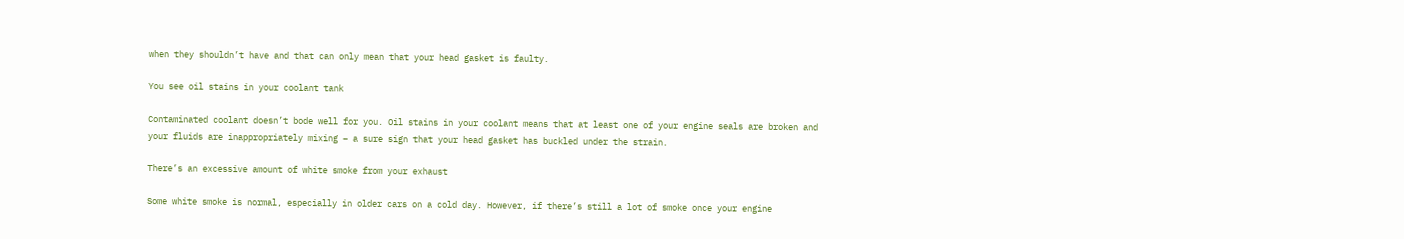when they shouldn’t have and that can only mean that your head gasket is faulty.

You see oil stains in your coolant tank

Contaminated coolant doesn’t bode well for you. Oil stains in your coolant means that at least one of your engine seals are broken and your fluids are inappropriately mixing – a sure sign that your head gasket has buckled under the strain.

There’s an excessive amount of white smoke from your exhaust

Some white smoke is normal, especially in older cars on a cold day. However, if there’s still a lot of smoke once your engine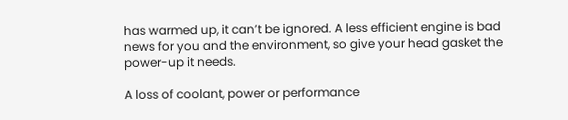has warmed up, it can’t be ignored. A less efficient engine is bad news for you and the environment, so give your head gasket the power-up it needs.

A loss of coolant, power or performance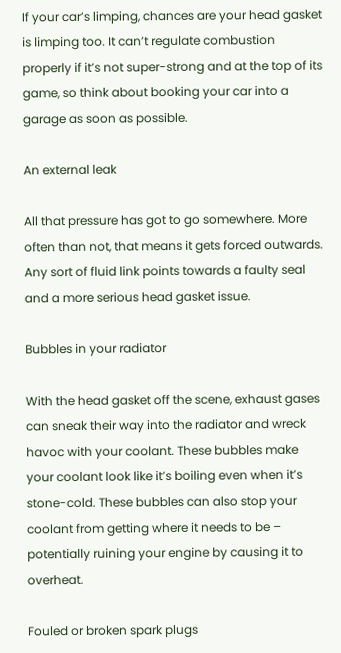If your car’s limping, chances are your head gasket is limping too. It can’t regulate combustion properly if it’s not super-strong and at the top of its game, so think about booking your car into a garage as soon as possible.

An external leak

All that pressure has got to go somewhere. More often than not, that means it gets forced outwards. Any sort of fluid link points towards a faulty seal and a more serious head gasket issue.

Bubbles in your radiator

With the head gasket off the scene, exhaust gases can sneak their way into the radiator and wreck havoc with your coolant. These bubbles make your coolant look like it’s boiling even when it’s stone-cold. These bubbles can also stop your coolant from getting where it needs to be – potentially ruining your engine by causing it to overheat.

Fouled or broken spark plugs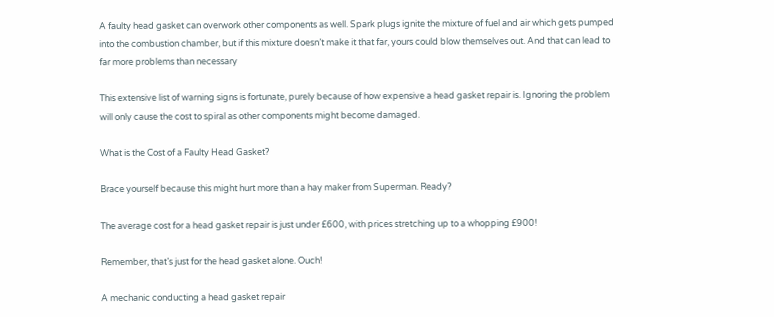A faulty head gasket can overwork other components as well. Spark plugs ignite the mixture of fuel and air which gets pumped into the combustion chamber, but if this mixture doesn’t make it that far, yours could blow themselves out. And that can lead to far more problems than necessary

This extensive list of warning signs is fortunate, purely because of how expensive a head gasket repair is. Ignoring the problem will only cause the cost to spiral as other components might become damaged.

What is the Cost of a Faulty Head Gasket?

Brace yourself because this might hurt more than a hay maker from Superman. Ready?

The average cost for a head gasket repair is just under £600, with prices stretching up to a whopping £900!

Remember, that’s just for the head gasket alone. Ouch!

A mechanic conducting a head gasket repair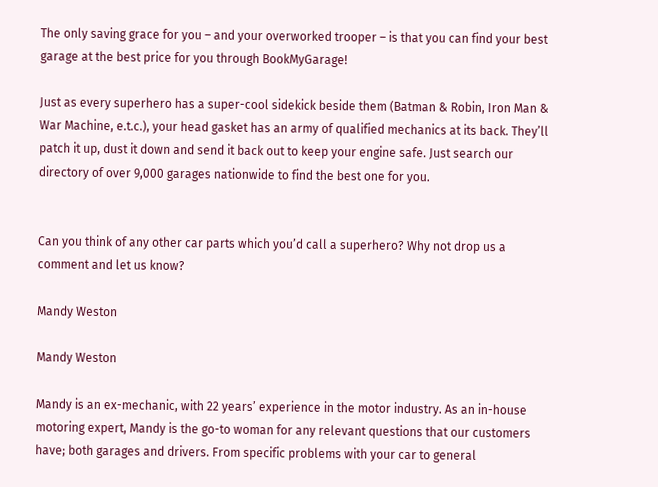The only saving grace for you – and your overworked trooper – is that you can find your best garage at the best price for you through BookMyGarage!

Just as every superhero has a super-cool sidekick beside them (Batman & Robin, Iron Man & War Machine, e.t.c.), your head gasket has an army of qualified mechanics at its back. They’ll patch it up, dust it down and send it back out to keep your engine safe. Just search our directory of over 9,000 garages nationwide to find the best one for you.


Can you think of any other car parts which you’d call a superhero? Why not drop us a comment and let us know?

Mandy Weston

Mandy Weston

Mandy is an ex-mechanic, with 22 years’ experience in the motor industry. As an in-house motoring expert, Mandy is the go-to woman for any relevant questions that our customers have; both garages and drivers. From specific problems with your car to general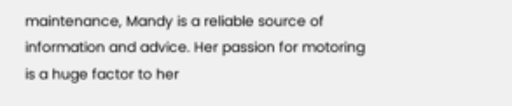maintenance, Mandy is a reliable source of information and advice. Her passion for motoring is a huge factor to her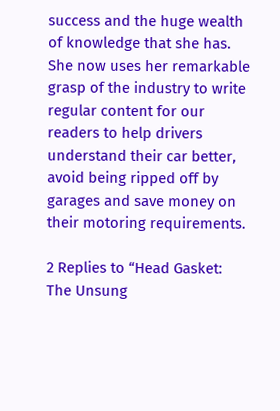success and the huge wealth of knowledge that she has. She now uses her remarkable grasp of the industry to write regular content for our readers to help drivers understand their car better, avoid being ripped off by garages and save money on their motoring requirements.

2 Replies to “Head Gasket: The Unsung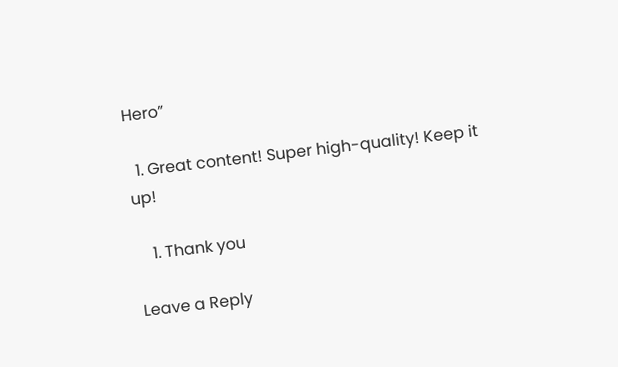Hero”

  1. Great content! Super high-quality! Keep it up!

    1. Thank you

Leave a Reply